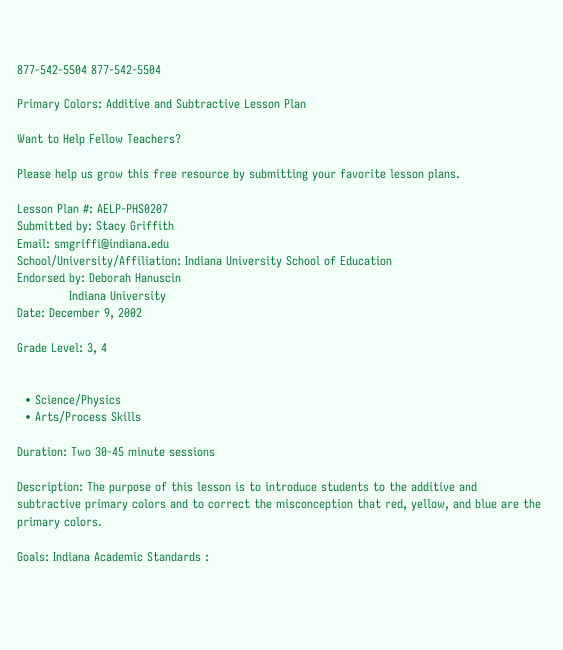877-542-5504 877-542-5504

Primary Colors: Additive and Subtractive Lesson Plan

Want to Help Fellow Teachers?

Please help us grow this free resource by submitting your favorite lesson plans.

Lesson Plan #: AELP-PHS0207
Submitted by: Stacy Griffith
Email: smgriffi@indiana.edu
School/University/Affiliation: Indiana University School of Education
Endorsed by: Deborah Hanuscin
             Indiana University
Date: December 9, 2002

Grade Level: 3, 4


  • Science/Physics
  • Arts/Process Skills

Duration: Two 30-45 minute sessions

Description: The purpose of this lesson is to introduce students to the additive and subtractive primary colors and to correct the misconception that red, yellow, and blue are the primary colors.

Goals: Indiana Academic Standards :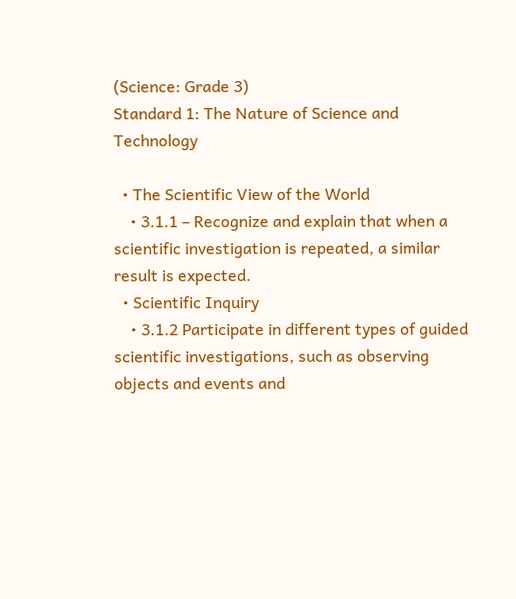(Science: Grade 3)
Standard 1: The Nature of Science and Technology

  • The Scientific View of the World
    • 3.1.1 – Recognize and explain that when a scientific investigation is repeated, a similar result is expected.
  • Scientific Inquiry
    • 3.1.2 Participate in different types of guided scientific investigations, such as observing objects and events and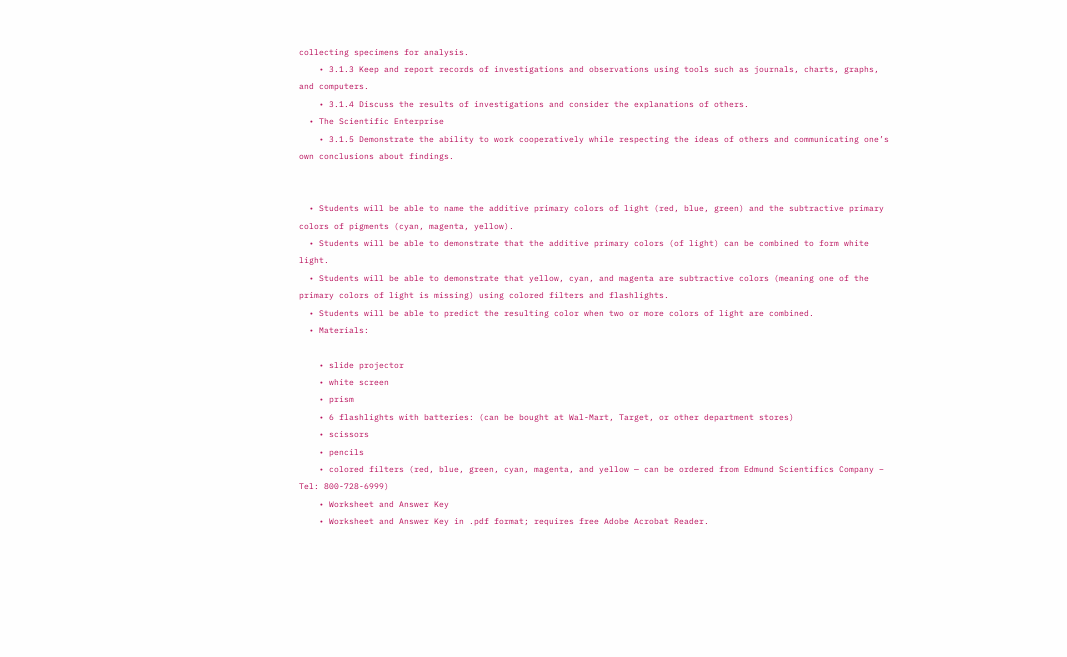collecting specimens for analysis.
    • 3.1.3 Keep and report records of investigations and observations using tools such as journals, charts, graphs, and computers.
    • 3.1.4 Discuss the results of investigations and consider the explanations of others.
  • The Scientific Enterprise
    • 3.1.5 Demonstrate the ability to work cooperatively while respecting the ideas of others and communicating one’s own conclusions about findings.


  • Students will be able to name the additive primary colors of light (red, blue, green) and the subtractive primary colors of pigments (cyan, magenta, yellow).
  • Students will be able to demonstrate that the additive primary colors (of light) can be combined to form white light.
  • Students will be able to demonstrate that yellow, cyan, and magenta are subtractive colors (meaning one of the primary colors of light is missing) using colored filters and flashlights.
  • Students will be able to predict the resulting color when two or more colors of light are combined.
  • Materials:

    • slide projector
    • white screen
    • prism
    • 6 flashlights with batteries: (can be bought at Wal-Mart, Target, or other department stores)
    • scissors
    • pencils
    • colored filters (red, blue, green, cyan, magenta, and yellow — can be ordered from Edmund Scientifics Company – Tel: 800-728-6999)
    • Worksheet and Answer Key
    • Worksheet and Answer Key in .pdf format; requires free Adobe Acrobat Reader.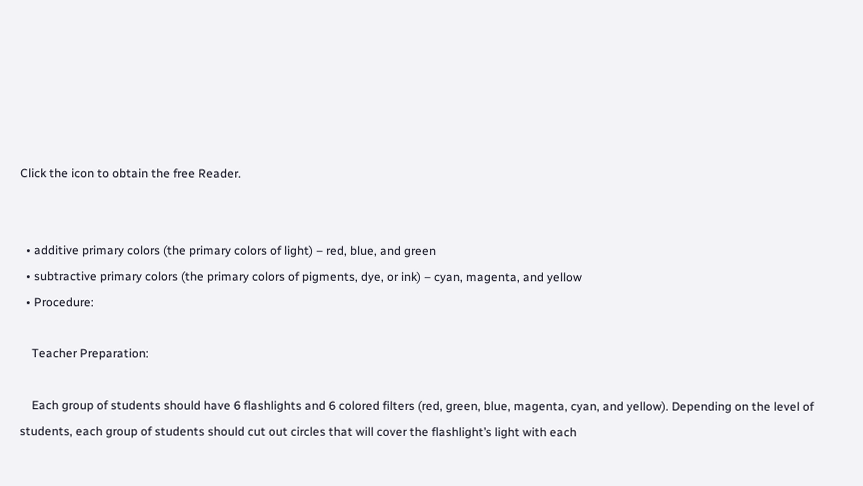Click the icon to obtain the free Reader.


  • additive primary colors (the primary colors of light) – red, blue, and green
  • subtractive primary colors (the primary colors of pigments, dye, or ink) – cyan, magenta, and yellow
  • Procedure:

    Teacher Preparation:

    Each group of students should have 6 flashlights and 6 colored filters (red, green, blue, magenta, cyan, and yellow). Depending on the level of students, each group of students should cut out circles that will cover the flashlight’s light with each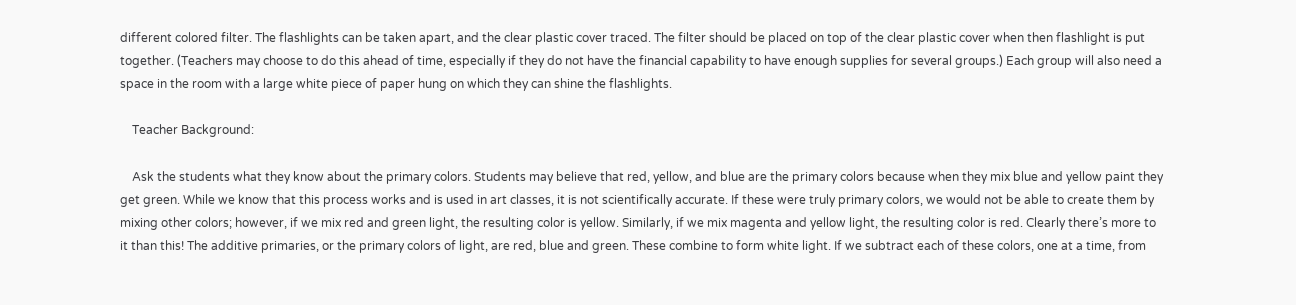different colored filter. The flashlights can be taken apart, and the clear plastic cover traced. The filter should be placed on top of the clear plastic cover when then flashlight is put together. (Teachers may choose to do this ahead of time, especially if they do not have the financial capability to have enough supplies for several groups.) Each group will also need a space in the room with a large white piece of paper hung on which they can shine the flashlights.

    Teacher Background:

    Ask the students what they know about the primary colors. Students may believe that red, yellow, and blue are the primary colors because when they mix blue and yellow paint they get green. While we know that this process works and is used in art classes, it is not scientifically accurate. If these were truly primary colors, we would not be able to create them by mixing other colors; however, if we mix red and green light, the resulting color is yellow. Similarly, if we mix magenta and yellow light, the resulting color is red. Clearly there’s more to it than this! The additive primaries, or the primary colors of light, are red, blue and green. These combine to form white light. If we subtract each of these colors, one at a time, from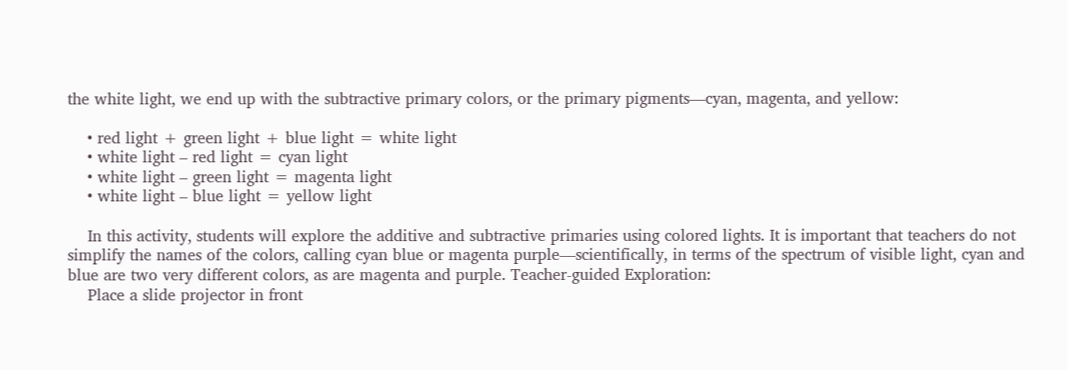the white light, we end up with the subtractive primary colors, or the primary pigments—cyan, magenta, and yellow:

    • red light + green light + blue light = white light
    • white light – red light = cyan light
    • white light – green light = magenta light
    • white light – blue light = yellow light

    In this activity, students will explore the additive and subtractive primaries using colored lights. It is important that teachers do not simplify the names of the colors, calling cyan blue or magenta purple—scientifically, in terms of the spectrum of visible light, cyan and blue are two very different colors, as are magenta and purple. Teacher-guided Exploration:
    Place a slide projector in front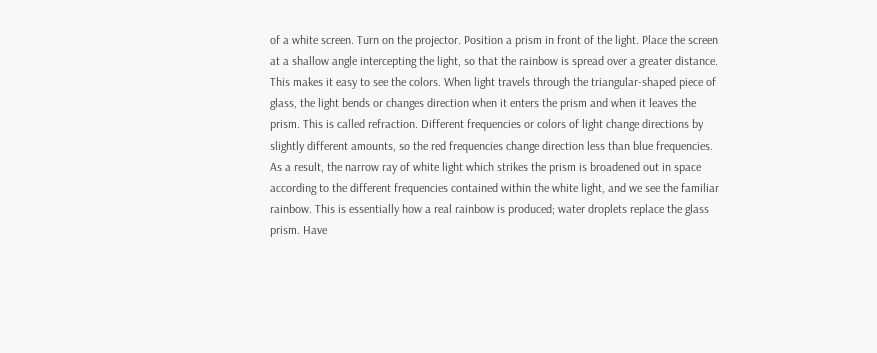of a white screen. Turn on the projector. Position a prism in front of the light. Place the screen at a shallow angle intercepting the light, so that the rainbow is spread over a greater distance. This makes it easy to see the colors. When light travels through the triangular-shaped piece of glass, the light bends or changes direction when it enters the prism and when it leaves the prism. This is called refraction. Different frequencies or colors of light change directions by slightly different amounts, so the red frequencies change direction less than blue frequencies. As a result, the narrow ray of white light which strikes the prism is broadened out in space according to the different frequencies contained within the white light, and we see the familiar rainbow. This is essentially how a real rainbow is produced; water droplets replace the glass prism. Have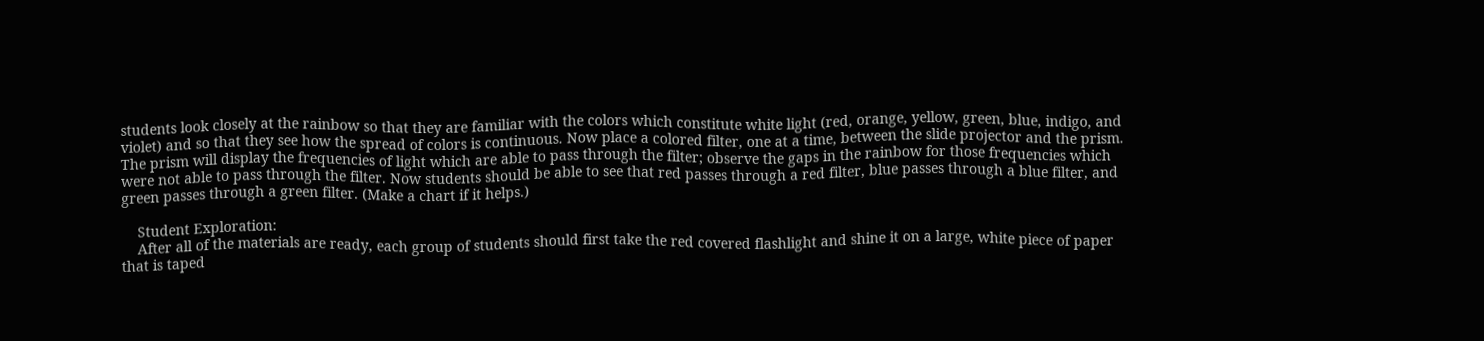students look closely at the rainbow so that they are familiar with the colors which constitute white light (red, orange, yellow, green, blue, indigo, and violet) and so that they see how the spread of colors is continuous. Now place a colored filter, one at a time, between the slide projector and the prism. The prism will display the frequencies of light which are able to pass through the filter; observe the gaps in the rainbow for those frequencies which were not able to pass through the filter. Now students should be able to see that red passes through a red filter, blue passes through a blue filter, and green passes through a green filter. (Make a chart if it helps.)

    Student Exploration:
    After all of the materials are ready, each group of students should first take the red covered flashlight and shine it on a large, white piece of paper that is taped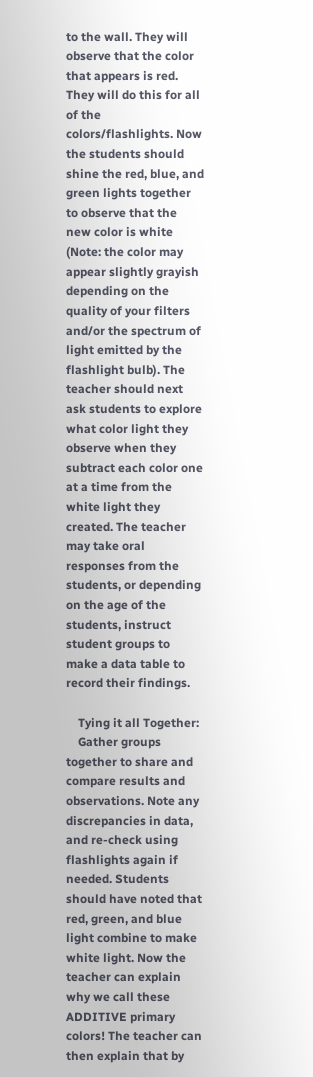to the wall. They will observe that the color that appears is red. They will do this for all of the colors/flashlights. Now the students should shine the red, blue, and green lights together to observe that the new color is white (Note: the color may appear slightly grayish depending on the quality of your filters and/or the spectrum of light emitted by the flashlight bulb). The teacher should next ask students to explore what color light they observe when they subtract each color one at a time from the white light they created. The teacher may take oral responses from the students, or depending on the age of the students, instruct student groups to make a data table to record their findings.

    Tying it all Together:
    Gather groups together to share and compare results and observations. Note any discrepancies in data, and re-check using flashlights again if needed. Students should have noted that red, green, and blue light combine to make white light. Now the teacher can explain why we call these ADDITIVE primary colors! The teacher can then explain that by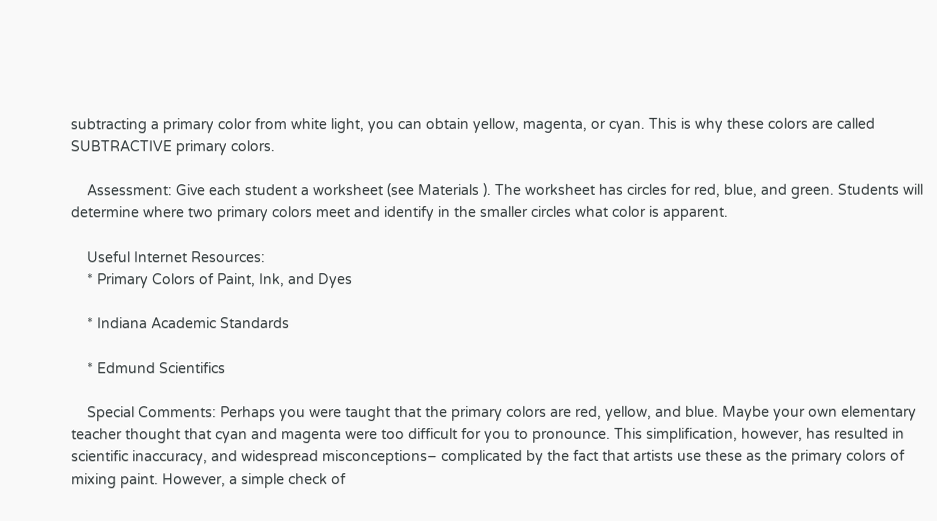subtracting a primary color from white light, you can obtain yellow, magenta, or cyan. This is why these colors are called SUBTRACTIVE primary colors.

    Assessment: Give each student a worksheet (see Materials ). The worksheet has circles for red, blue, and green. Students will determine where two primary colors meet and identify in the smaller circles what color is apparent.

    Useful Internet Resources:
    * Primary Colors of Paint, Ink, and Dyes

    * Indiana Academic Standards

    * Edmund Scientifics

    Special Comments: Perhaps you were taught that the primary colors are red, yellow, and blue. Maybe your own elementary teacher thought that cyan and magenta were too difficult for you to pronounce. This simplification, however, has resulted in scientific inaccuracy, and widespread misconceptions– complicated by the fact that artists use these as the primary colors of mixing paint. However, a simple check of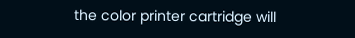the color printer cartridge will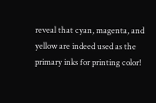reveal that cyan, magenta, and yellow are indeed used as the primary inks for printing color!